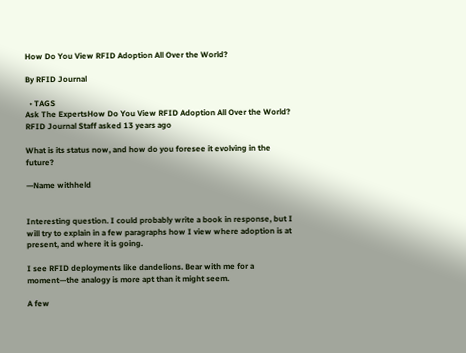How Do You View RFID Adoption All Over the World?

By RFID Journal

  • TAGS
Ask The ExpertsHow Do You View RFID Adoption All Over the World?
RFID Journal Staff asked 13 years ago

What is its status now, and how do you foresee it evolving in the future?

—Name withheld


Interesting question. I could probably write a book in response, but I will try to explain in a few paragraphs how I view where adoption is at present, and where it is going.

I see RFID deployments like dandelions. Bear with me for a moment—the analogy is more apt than it might seem.

A few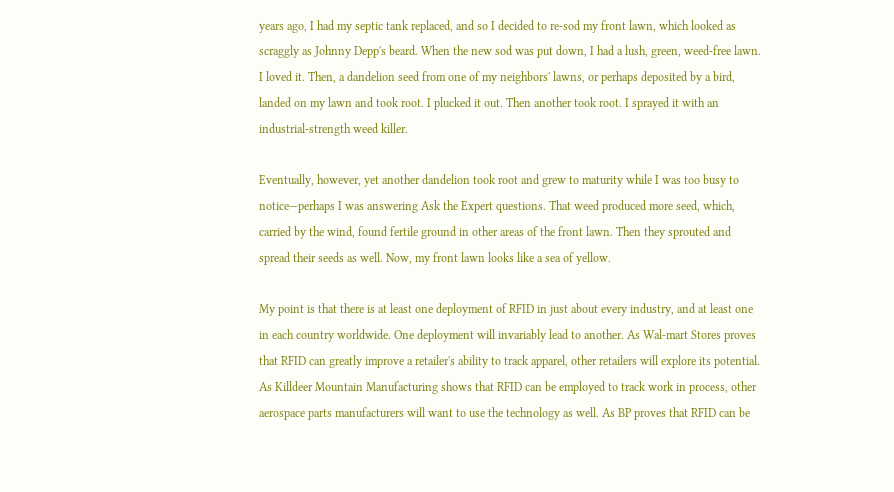years ago, I had my septic tank replaced, and so I decided to re-sod my front lawn, which looked as scraggly as Johnny Depp's beard. When the new sod was put down, I had a lush, green, weed-free lawn. I loved it. Then, a dandelion seed from one of my neighbors' lawns, or perhaps deposited by a bird, landed on my lawn and took root. I plucked it out. Then another took root. I sprayed it with an industrial-strength weed killer.

Eventually, however, yet another dandelion took root and grew to maturity while I was too busy to notice—perhaps I was answering Ask the Expert questions. That weed produced more seed, which, carried by the wind, found fertile ground in other areas of the front lawn. Then they sprouted and spread their seeds as well. Now, my front lawn looks like a sea of yellow.

My point is that there is at least one deployment of RFID in just about every industry, and at least one in each country worldwide. One deployment will invariably lead to another. As Wal-mart Stores proves that RFID can greatly improve a retailer's ability to track apparel, other retailers will explore its potential. As Killdeer Mountain Manufacturing shows that RFID can be employed to track work in process, other aerospace parts manufacturers will want to use the technology as well. As BP proves that RFID can be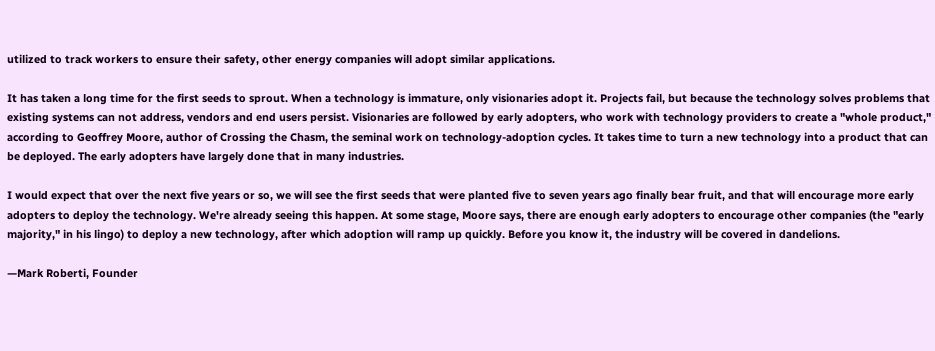utilized to track workers to ensure their safety, other energy companies will adopt similar applications.

It has taken a long time for the first seeds to sprout. When a technology is immature, only visionaries adopt it. Projects fail, but because the technology solves problems that existing systems can not address, vendors and end users persist. Visionaries are followed by early adopters, who work with technology providers to create a "whole product," according to Geoffrey Moore, author of Crossing the Chasm, the seminal work on technology-adoption cycles. It takes time to turn a new technology into a product that can be deployed. The early adopters have largely done that in many industries.

I would expect that over the next five years or so, we will see the first seeds that were planted five to seven years ago finally bear fruit, and that will encourage more early adopters to deploy the technology. We're already seeing this happen. At some stage, Moore says, there are enough early adopters to encourage other companies (the "early majority," in his lingo) to deploy a new technology, after which adoption will ramp up quickly. Before you know it, the industry will be covered in dandelions.

—Mark Roberti, Founder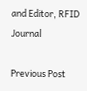and Editor, RFID Journal

Previous Post